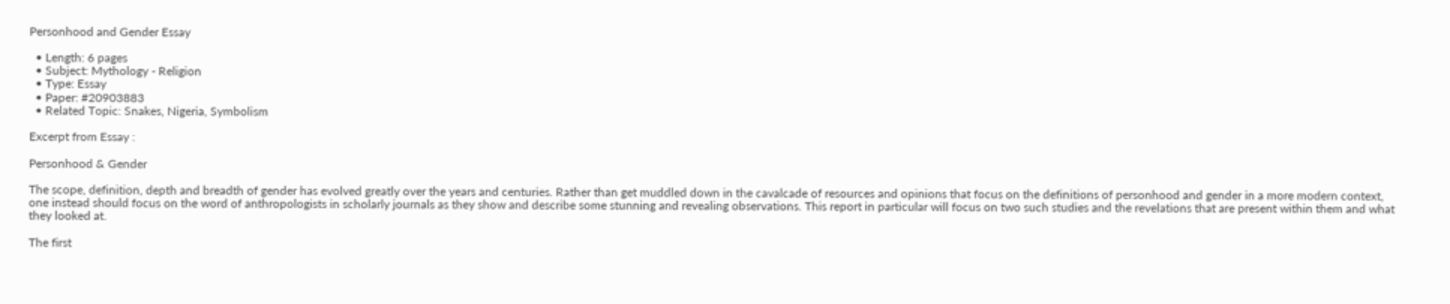Personhood and Gender Essay

  • Length: 6 pages
  • Subject: Mythology - Religion
  • Type: Essay
  • Paper: #20903883
  • Related Topic: Snakes, Nigeria, Symbolism

Excerpt from Essay :

Personhood & Gender

The scope, definition, depth and breadth of gender has evolved greatly over the years and centuries. Rather than get muddled down in the cavalcade of resources and opinions that focus on the definitions of personhood and gender in a more modern context, one instead should focus on the word of anthropologists in scholarly journals as they show and describe some stunning and revealing observations. This report in particular will focus on two such studies and the revelations that are present within them and what they looked at.

The first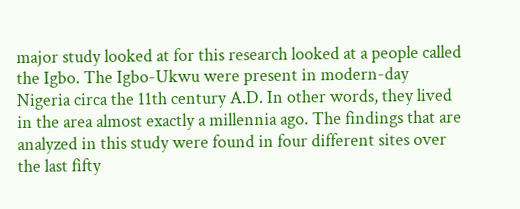major study looked at for this research looked at a people called the Igbo. The Igbo-Ukwu were present in modern-day Nigeria circa the 11th century A.D. In other words, they lived in the area almost exactly a millennia ago. The findings that are analyzed in this study were found in four different sites over the last fifty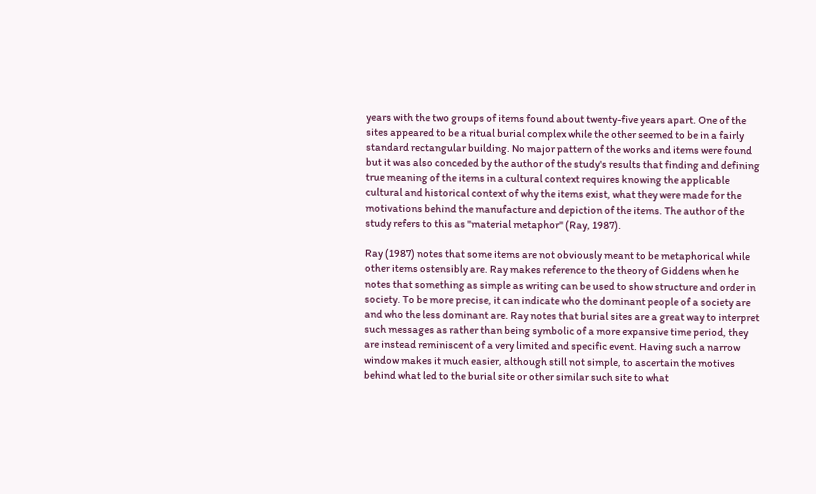years with the two groups of items found about twenty-five years apart. One of the sites appeared to be a ritual burial complex while the other seemed to be in a fairly standard rectangular building. No major pattern of the works and items were found but it was also conceded by the author of the study's results that finding and defining true meaning of the items in a cultural context requires knowing the applicable cultural and historical context of why the items exist, what they were made for the motivations behind the manufacture and depiction of the items. The author of the study refers to this as "material metaphor" (Ray, 1987).

Ray (1987) notes that some items are not obviously meant to be metaphorical while other items ostensibly are. Ray makes reference to the theory of Giddens when he notes that something as simple as writing can be used to show structure and order in society. To be more precise, it can indicate who the dominant people of a society are and who the less dominant are. Ray notes that burial sites are a great way to interpret such messages as rather than being symbolic of a more expansive time period, they are instead reminiscent of a very limited and specific event. Having such a narrow window makes it much easier, although still not simple, to ascertain the motives behind what led to the burial site or other similar such site to what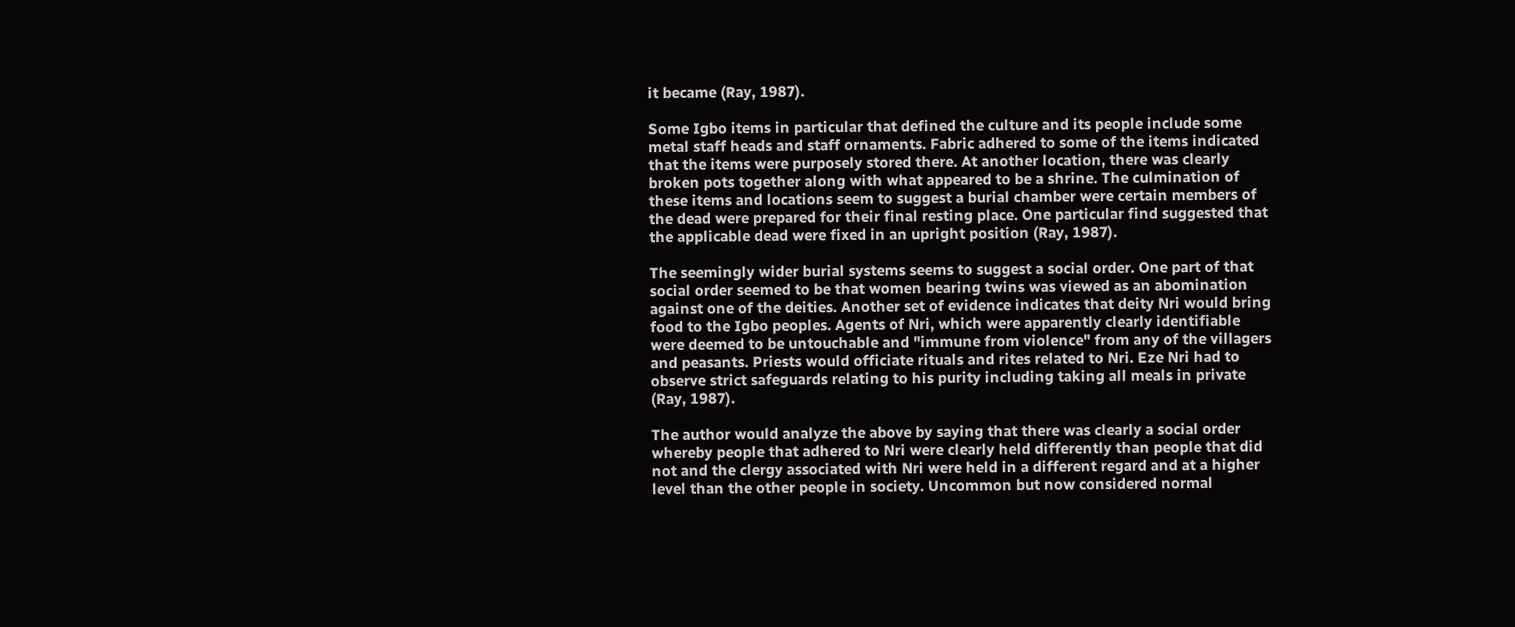it became (Ray, 1987).

Some Igbo items in particular that defined the culture and its people include some metal staff heads and staff ornaments. Fabric adhered to some of the items indicated that the items were purposely stored there. At another location, there was clearly broken pots together along with what appeared to be a shrine. The culmination of these items and locations seem to suggest a burial chamber were certain members of the dead were prepared for their final resting place. One particular find suggested that the applicable dead were fixed in an upright position (Ray, 1987).

The seemingly wider burial systems seems to suggest a social order. One part of that social order seemed to be that women bearing twins was viewed as an abomination against one of the deities. Another set of evidence indicates that deity Nri would bring food to the Igbo peoples. Agents of Nri, which were apparently clearly identifiable were deemed to be untouchable and "immune from violence" from any of the villagers and peasants. Priests would officiate rituals and rites related to Nri. Eze Nri had to observe strict safeguards relating to his purity including taking all meals in private (Ray, 1987).

The author would analyze the above by saying that there was clearly a social order whereby people that adhered to Nri were clearly held differently than people that did not and the clergy associated with Nri were held in a different regard and at a higher level than the other people in society. Uncommon but now considered normal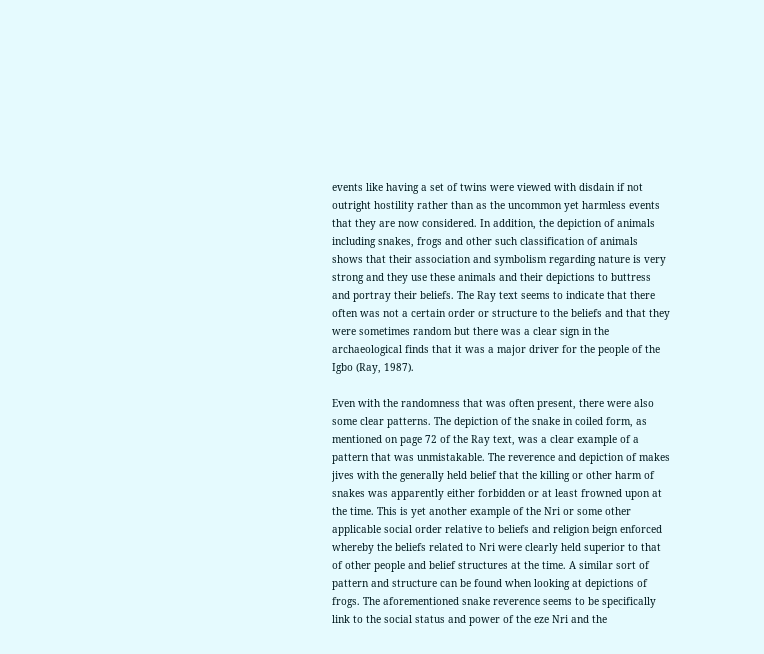events like having a set of twins were viewed with disdain if not outright hostility rather than as the uncommon yet harmless events that they are now considered. In addition, the depiction of animals including snakes, frogs and other such classification of animals shows that their association and symbolism regarding nature is very strong and they use these animals and their depictions to buttress and portray their beliefs. The Ray text seems to indicate that there often was not a certain order or structure to the beliefs and that they were sometimes random but there was a clear sign in the archaeological finds that it was a major driver for the people of the Igbo (Ray, 1987).

Even with the randomness that was often present, there were also some clear patterns. The depiction of the snake in coiled form, as mentioned on page 72 of the Ray text, was a clear example of a pattern that was unmistakable. The reverence and depiction of makes jives with the generally held belief that the killing or other harm of snakes was apparently either forbidden or at least frowned upon at the time. This is yet another example of the Nri or some other applicable social order relative to beliefs and religion beign enforced whereby the beliefs related to Nri were clearly held superior to that of other people and belief structures at the time. A similar sort of pattern and structure can be found when looking at depictions of frogs. The aforementioned snake reverence seems to be specifically link to the social status and power of the eze Nri and the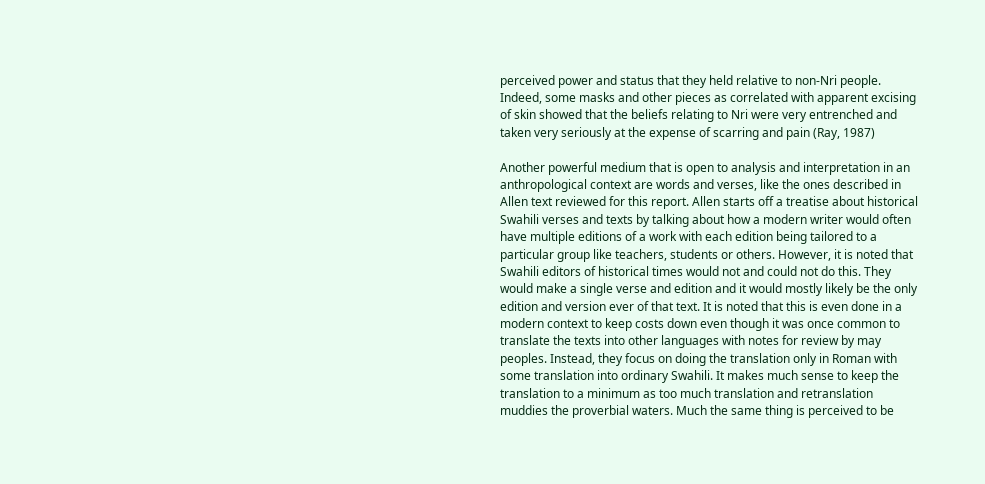perceived power and status that they held relative to non-Nri people. Indeed, some masks and other pieces as correlated with apparent excising of skin showed that the beliefs relating to Nri were very entrenched and taken very seriously at the expense of scarring and pain (Ray, 1987)

Another powerful medium that is open to analysis and interpretation in an anthropological context are words and verses, like the ones described in Allen text reviewed for this report. Allen starts off a treatise about historical Swahili verses and texts by talking about how a modern writer would often have multiple editions of a work with each edition being tailored to a particular group like teachers, students or others. However, it is noted that Swahili editors of historical times would not and could not do this. They would make a single verse and edition and it would mostly likely be the only edition and version ever of that text. It is noted that this is even done in a modern context to keep costs down even though it was once common to translate the texts into other languages with notes for review by may peoples. Instead, they focus on doing the translation only in Roman with some translation into ordinary Swahili. It makes much sense to keep the translation to a minimum as too much translation and retranslation muddies the proverbial waters. Much the same thing is perceived to be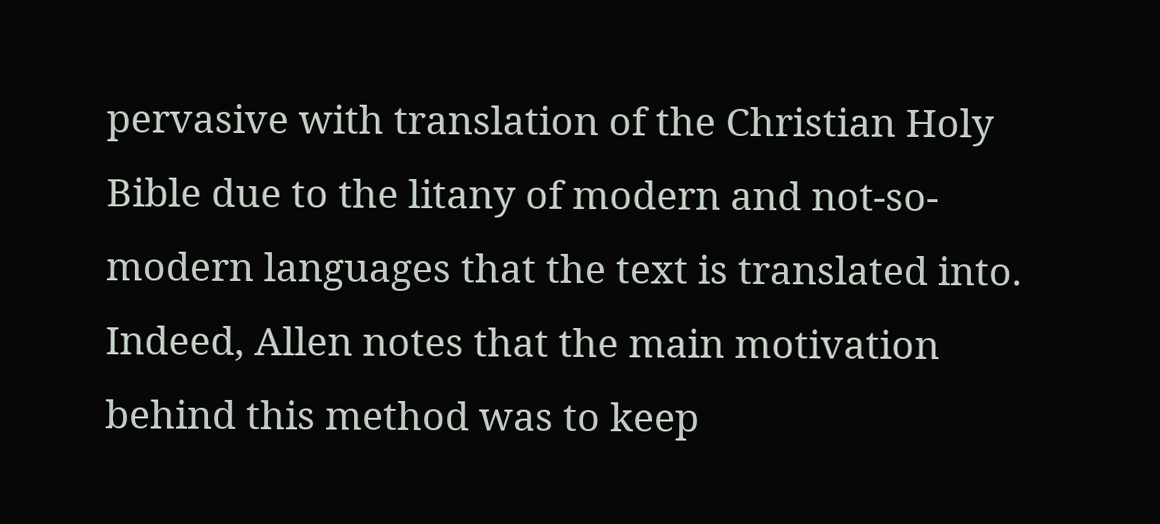pervasive with translation of the Christian Holy Bible due to the litany of modern and not-so-modern languages that the text is translated into. Indeed, Allen notes that the main motivation behind this method was to keep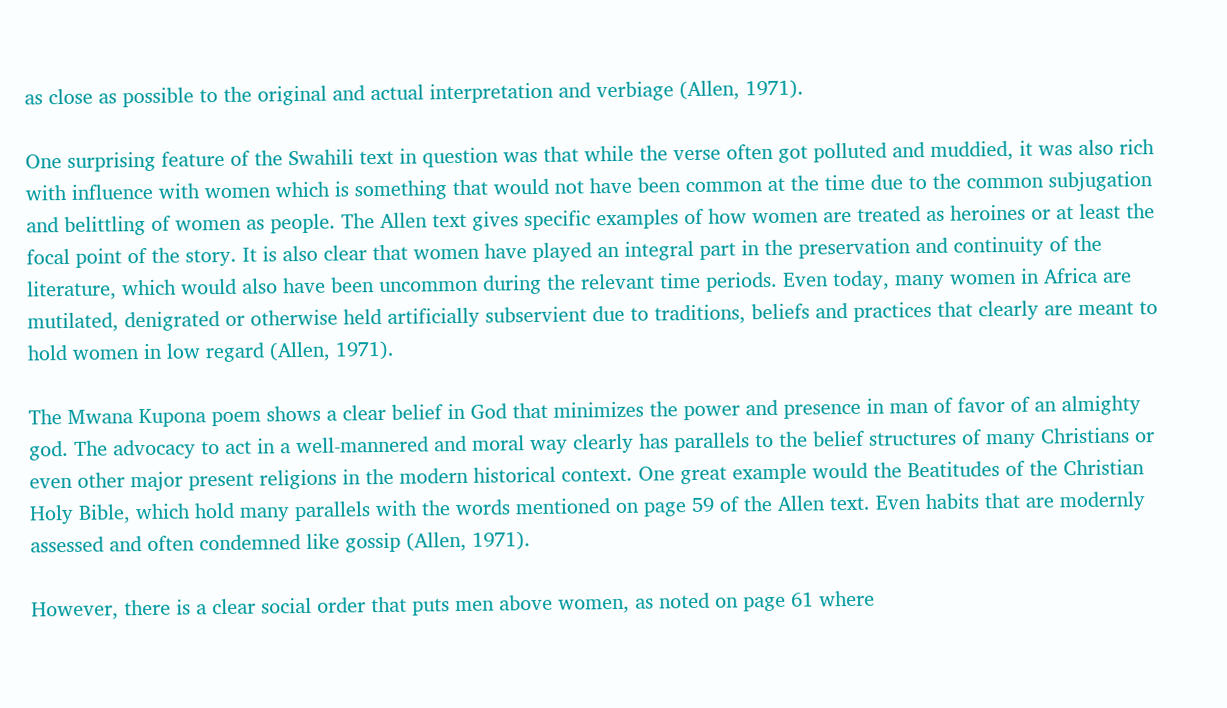as close as possible to the original and actual interpretation and verbiage (Allen, 1971).

One surprising feature of the Swahili text in question was that while the verse often got polluted and muddied, it was also rich with influence with women which is something that would not have been common at the time due to the common subjugation and belittling of women as people. The Allen text gives specific examples of how women are treated as heroines or at least the focal point of the story. It is also clear that women have played an integral part in the preservation and continuity of the literature, which would also have been uncommon during the relevant time periods. Even today, many women in Africa are mutilated, denigrated or otherwise held artificially subservient due to traditions, beliefs and practices that clearly are meant to hold women in low regard (Allen, 1971).

The Mwana Kupona poem shows a clear belief in God that minimizes the power and presence in man of favor of an almighty god. The advocacy to act in a well-mannered and moral way clearly has parallels to the belief structures of many Christians or even other major present religions in the modern historical context. One great example would the Beatitudes of the Christian Holy Bible, which hold many parallels with the words mentioned on page 59 of the Allen text. Even habits that are modernly assessed and often condemned like gossip (Allen, 1971).

However, there is a clear social order that puts men above women, as noted on page 61 where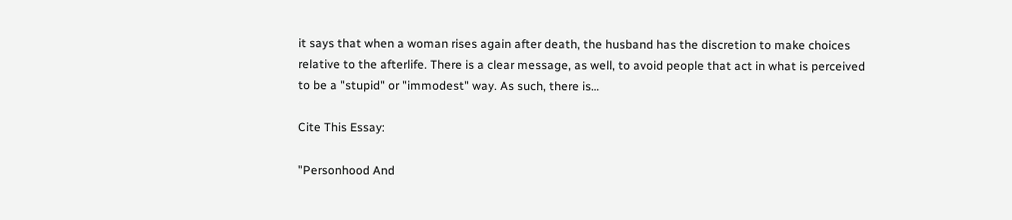it says that when a woman rises again after death, the husband has the discretion to make choices relative to the afterlife. There is a clear message, as well, to avoid people that act in what is perceived to be a "stupid" or "immodest" way. As such, there is…

Cite This Essay:

"Personhood And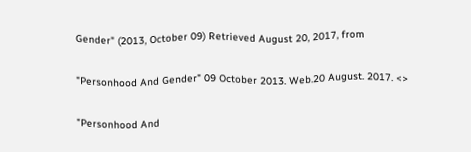Gender" (2013, October 09) Retrieved August 20, 2017, from

"Personhood And Gender" 09 October 2013. Web.20 August. 2017. <>

"Personhood And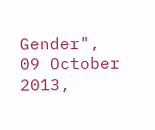Gender", 09 October 2013,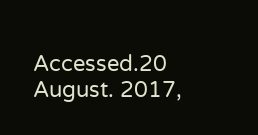Accessed.20 August. 2017,